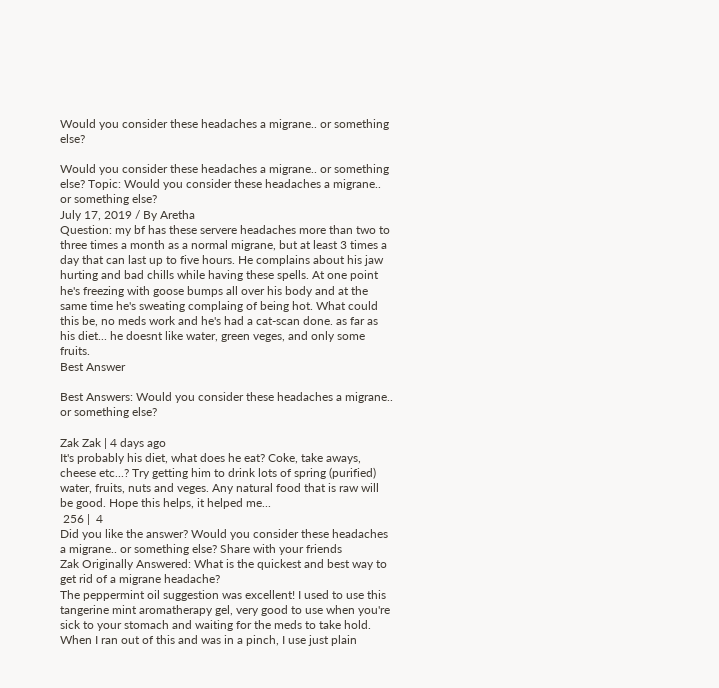Would you consider these headaches a migrane.. or something else?

Would you consider these headaches a migrane.. or something else? Topic: Would you consider these headaches a migrane.. or something else?
July 17, 2019 / By Aretha
Question: my bf has these servere headaches more than two to three times a month as a normal migrane, but at least 3 times a day that can last up to five hours. He complains about his jaw hurting and bad chills while having these spells. At one point he's freezing with goose bumps all over his body and at the same time he's sweating complaing of being hot. What could this be, no meds work and he's had a cat-scan done. as far as his diet... he doesnt like water, green veges, and only some fruits.
Best Answer

Best Answers: Would you consider these headaches a migrane.. or something else?

Zak Zak | 4 days ago
It's probably his diet, what does he eat? Coke, take aways, cheese etc...? Try getting him to drink lots of spring (purified) water, fruits, nuts and veges. Any natural food that is raw will be good. Hope this helps, it helped me...
 256 |  4
Did you like the answer? Would you consider these headaches a migrane.. or something else? Share with your friends
Zak Originally Answered: What is the quickest and best way to get rid of a migrane headache?
The peppermint oil suggestion was excellent! I used to use this tangerine mint aromatherapy gel, very good to use when you're sick to your stomach and waiting for the meds to take hold. When I ran out of this and was in a pinch, I use just plain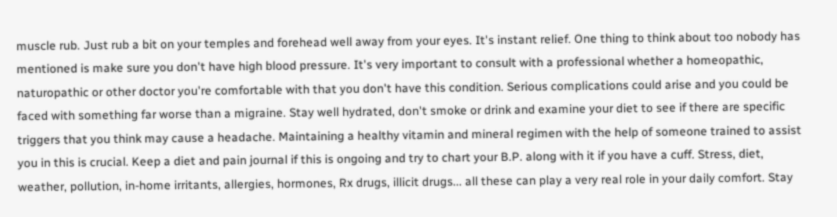muscle rub. Just rub a bit on your temples and forehead well away from your eyes. It's instant relief. One thing to think about too nobody has mentioned is make sure you don't have high blood pressure. It's very important to consult with a professional whether a homeopathic, naturopathic or other doctor you're comfortable with that you don't have this condition. Serious complications could arise and you could be faced with something far worse than a migraine. Stay well hydrated, don't smoke or drink and examine your diet to see if there are specific triggers that you think may cause a headache. Maintaining a healthy vitamin and mineral regimen with the help of someone trained to assist you in this is crucial. Keep a diet and pain journal if this is ongoing and try to chart your B.P. along with it if you have a cuff. Stress, diet, weather, pollution, in-home irritants, allergies, hormones, Rx drugs, illicit drugs... all these can play a very real role in your daily comfort. Stay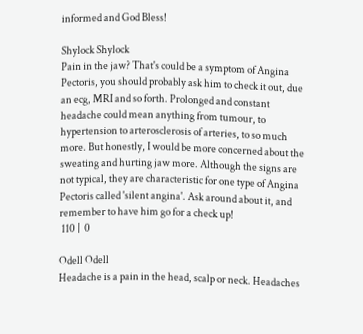informed and God Bless!

Shylock Shylock
Pain in the jaw? That's could be a symptom of Angina Pectoris, you should probably ask him to check it out, due an ecg, MRI and so forth. Prolonged and constant headache could mean anything from tumour, to hypertension to arterosclerosis of arteries, to so much more. But honestly, I would be more concerned about the sweating and hurting jaw more. Although the signs are not typical, they are characteristic for one type of Angina Pectoris called 'silent angina'. Ask around about it, and remember to have him go for a check up!
 110 |  0

Odell Odell
Headache is a pain in the head, scalp or neck. Headaches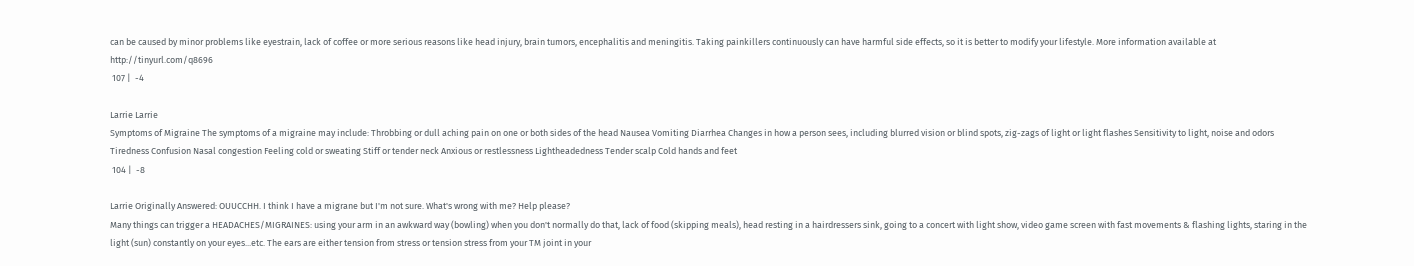can be caused by minor problems like eyestrain, lack of coffee or more serious reasons like head injury, brain tumors, encephalitis and meningitis. Taking painkillers continuously can have harmful side effects, so it is better to modify your lifestyle. More information available at http://tinyurl.com/q8696
 107 |  -4

Larrie Larrie
Symptoms of Migraine The symptoms of a migraine may include: Throbbing or dull aching pain on one or both sides of the head Nausea Vomiting Diarrhea Changes in how a person sees, including blurred vision or blind spots, zig-zags of light or light flashes Sensitivity to light, noise and odors Tiredness Confusion Nasal congestion Feeling cold or sweating Stiff or tender neck Anxious or restlessness Lightheadedness Tender scalp Cold hands and feet
 104 |  -8

Larrie Originally Answered: OUUCCHH. I think I have a migrane but I'm not sure. What's wrong with me? Help please?
Many things can trigger a HEADACHES/MIGRAINES: using your arm in an awkward way (bowling) when you don't normally do that, lack of food (skipping meals), head resting in a hairdressers sink, going to a concert with light show, video game screen with fast movements & flashing lights, staring in the light (sun) constantly on your eyes...etc. The ears are either tension from stress or tension stress from your TM joint in your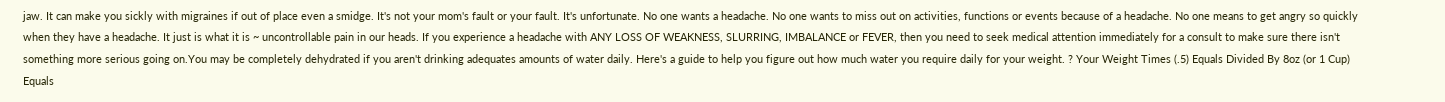jaw. It can make you sickly with migraines if out of place even a smidge. It's not your mom's fault or your fault. It's unfortunate. No one wants a headache. No one wants to miss out on activities, functions or events because of a headache. No one means to get angry so quickly when they have a headache. It just is what it is ~ uncontrollable pain in our heads. If you experience a headache with ANY LOSS OF WEAKNESS, SLURRING, IMBALANCE or FEVER, then you need to seek medical attention immediately for a consult to make sure there isn't something more serious going on.You may be completely dehydrated if you aren't drinking adequates amounts of water daily. Here's a guide to help you figure out how much water you require daily for your weight. ? Your Weight Times (.5) Equals Divided By 8oz (or 1 Cup) Equals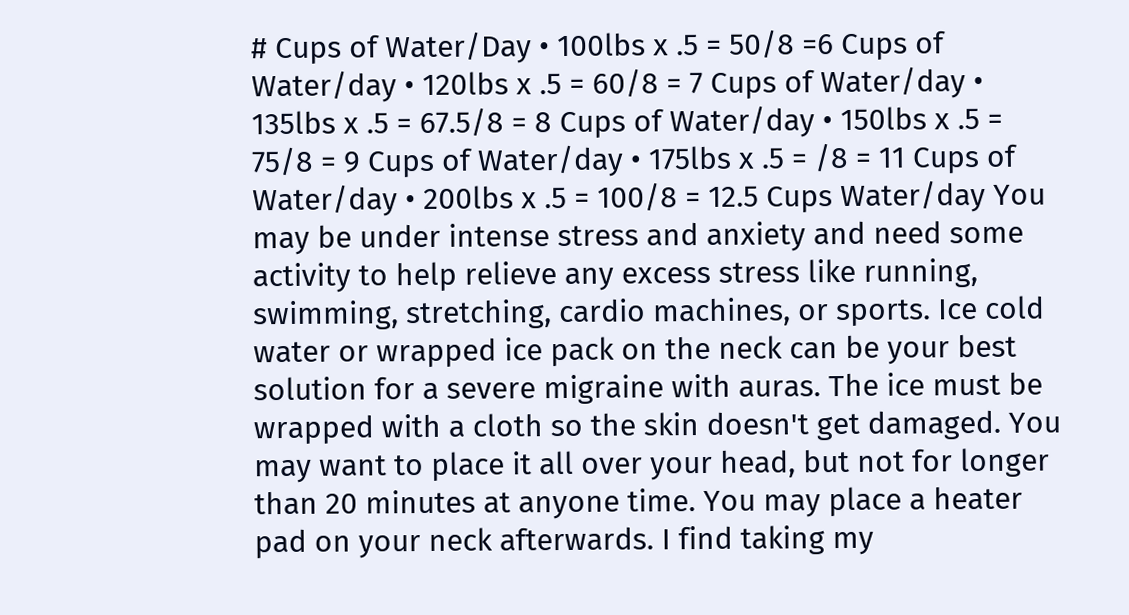# Cups of Water/Day • 100lbs x .5 = 50/8 =6 Cups of Water/day • 120lbs x .5 = 60/8 = 7 Cups of Water/day • 135lbs x .5 = 67.5/8 = 8 Cups of Water/day • 150lbs x .5 = 75/8 = 9 Cups of Water/day • 175lbs x .5 = /8 = 11 Cups of Water/day • 200lbs x .5 = 100/8 = 12.5 Cups Water/day You may be under intense stress and anxiety and need some activity to help relieve any excess stress like running, swimming, stretching, cardio machines, or sports. Ice cold water or wrapped ice pack on the neck can be your best solution for a severe migraine with auras. The ice must be wrapped with a cloth so the skin doesn't get damaged. You may want to place it all over your head, but not for longer than 20 minutes at anyone time. You may place a heater pad on your neck afterwards. I find taking my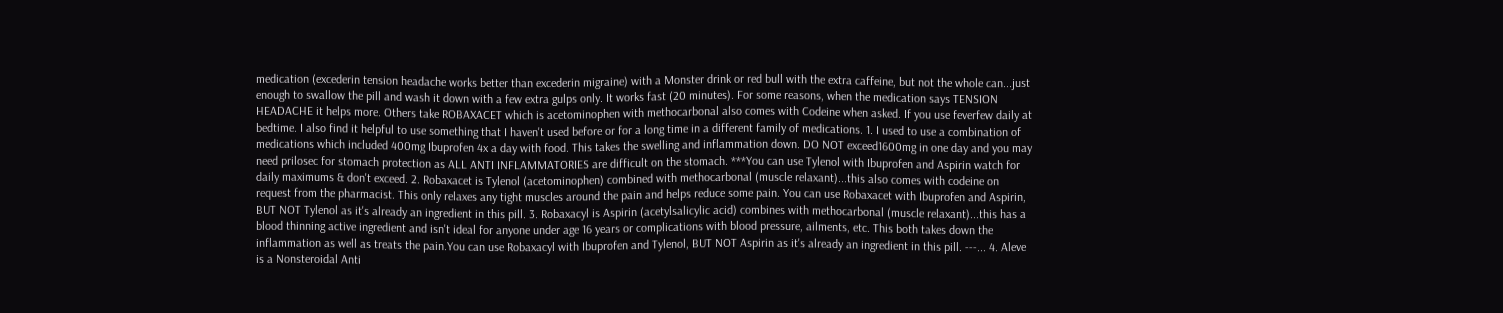medication (excederin tension headache works better than excederin migraine) with a Monster drink or red bull with the extra caffeine, but not the whole can...just enough to swallow the pill and wash it down with a few extra gulps only. It works fast (20 minutes). For some reasons, when the medication says TENSION HEADACHE it helps more. Others take ROBAXACET which is acetominophen with methocarbonal also comes with Codeine when asked. If you use feverfew daily at bedtime. I also find it helpful to use something that I haven't used before or for a long time in a different family of medications. 1. I used to use a combination of medications which included 400mg Ibuprofen 4x a day with food. This takes the swelling and inflammation down. DO NOT exceed1600mg in one day and you may need prilosec for stomach protection as ALL ANTI INFLAMMATORIES are difficult on the stomach. ***You can use Tylenol with Ibuprofen and Aspirin watch for daily maximums & don't exceed. 2. Robaxacet is Tylenol (acetominophen) combined with methocarbonal (muscle relaxant)...this also comes with codeine on request from the pharmacist. This only relaxes any tight muscles around the pain and helps reduce some pain. You can use Robaxacet with Ibuprofen and Aspirin, BUT NOT Tylenol as it's already an ingredient in this pill. 3. Robaxacyl is Aspirin (acetylsalicylic acid) combines with methocarbonal (muscle relaxant)...this has a blood thinning active ingredient and isn't ideal for anyone under age 16 years or complications with blood pressure, ailments, etc. This both takes down the inflammation as well as treats the pain.You can use Robaxacyl with Ibuprofen and Tylenol, BUT NOT Aspirin as it's already an ingredient in this pill. ---... 4. Aleve is a Nonsteroidal Anti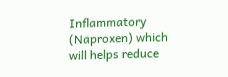Inflammatory (Naproxen) which will helps reduce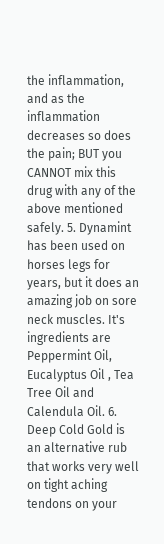the inflammation, and as the inflammation decreases so does the pain; BUT you CANNOT mix this drug with any of the above mentioned safely. 5. Dynamint has been used on horses legs for years, but it does an amazing job on sore neck muscles. It's ingredients are Peppermint Oil, Eucalyptus Oil , Tea Tree Oil and Calendula Oil. 6. Deep Cold Gold is an alternative rub that works very well on tight aching tendons on your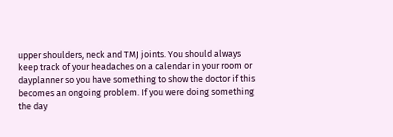upper shoulders, neck and TMJ joints. You should always keep track of your headaches on a calendar in your room or dayplanner so you have something to show the doctor if this becomes an ongoing problem. If you were doing something the day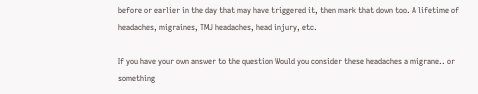before or earlier in the day that may have triggered it, then mark that down too. A lifetime of headaches, migraines, TMJ headaches, head injury, etc.

If you have your own answer to the question Would you consider these headaches a migrane.. or something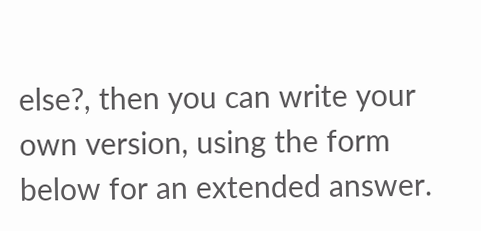else?, then you can write your own version, using the form below for an extended answer.